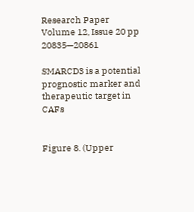Research Paper Volume 12, Issue 20 pp 20835—20861

SMARCD3 is a potential prognostic marker and therapeutic target in CAFs


Figure 8. (Upper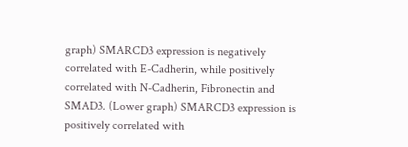graph) SMARCD3 expression is negatively correlated with E-Cadherin, while positively correlated with N-Cadherin, Fibronectin and SMAD3. (Lower graph) SMARCD3 expression is positively correlated with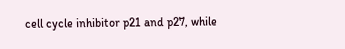cell cycle inhibitor p21 and p27, while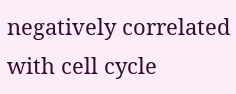negatively correlated with cell cycle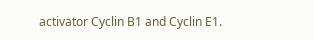activator Cyclin B1 and Cyclin E1.